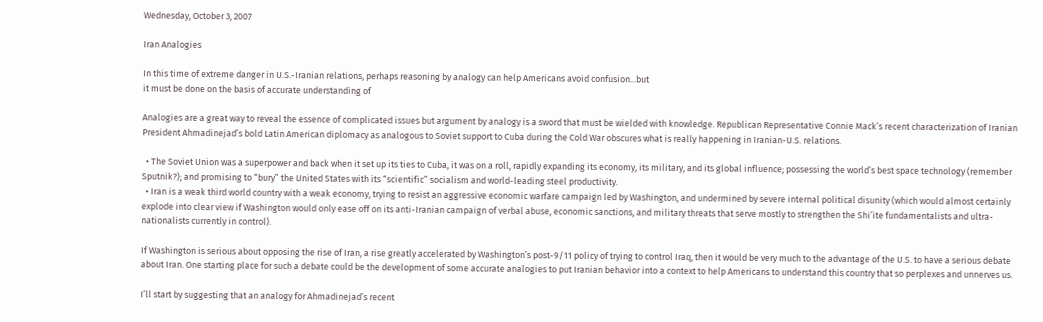Wednesday, October 3, 2007

Iran Analogies

In this time of extreme danger in U.S.-Iranian relations, perhaps reasoning by analogy can help Americans avoid confusion...but
it must be done on the basis of accurate understanding of

Analogies are a great way to reveal the essence of complicated issues but argument by analogy is a sword that must be wielded with knowledge. Republican Representative Connie Mack’s recent characterization of Iranian President Ahmadinejad’s bold Latin American diplomacy as analogous to Soviet support to Cuba during the Cold War obscures what is really happening in Iranian-U.S. relations.

  • The Soviet Union was a superpower and back when it set up its ties to Cuba, it was on a roll, rapidly expanding its economy, its military, and its global influence; possessing the world’s best space technology (remember Sputnik?); and promising to “bury” the United States with its “scientific” socialism and world-leading steel productivity.
  • Iran is a weak third world country with a weak economy, trying to resist an aggressive economic warfare campaign led by Washington, and undermined by severe internal political disunity (which would almost certainly explode into clear view if Washington would only ease off on its anti-Iranian campaign of verbal abuse, economic sanctions, and military threats that serve mostly to strengthen the Shi’ite fundamentalists and ultra-nationalists currently in control).

If Washington is serious about opposing the rise of Iran, a rise greatly accelerated by Washington’s post-9/11 policy of trying to control Iraq, then it would be very much to the advantage of the U.S. to have a serious debate about Iran. One starting place for such a debate could be the development of some accurate analogies to put Iranian behavior into a context to help Americans to understand this country that so perplexes and unnerves us.

I’ll start by suggesting that an analogy for Ahmadinejad’s recent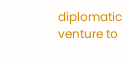diplomatic venture to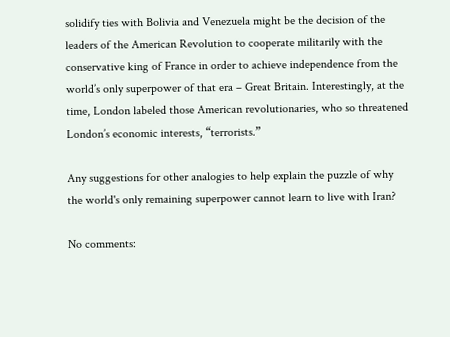solidify ties with Bolivia and Venezuela might be the decision of the leaders of the American Revolution to cooperate militarily with the conservative king of France in order to achieve independence from the world’s only superpower of that era – Great Britain. Interestingly, at the time, London labeled those American revolutionaries, who so threatened London’s economic interests, “terrorists.”

Any suggestions for other analogies to help explain the puzzle of why the world's only remaining superpower cannot learn to live with Iran?

No comments: